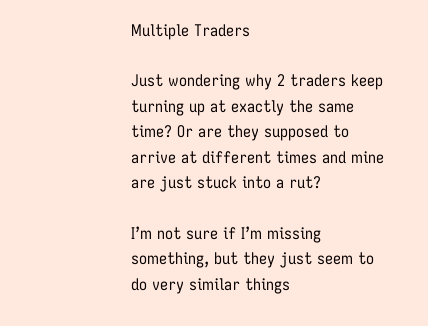Multiple Traders

Just wondering why 2 traders keep turning up at exactly the same time? Or are they supposed to arrive at different times and mine are just stuck into a rut?

I’m not sure if I’m missing something, but they just seem to do very similar things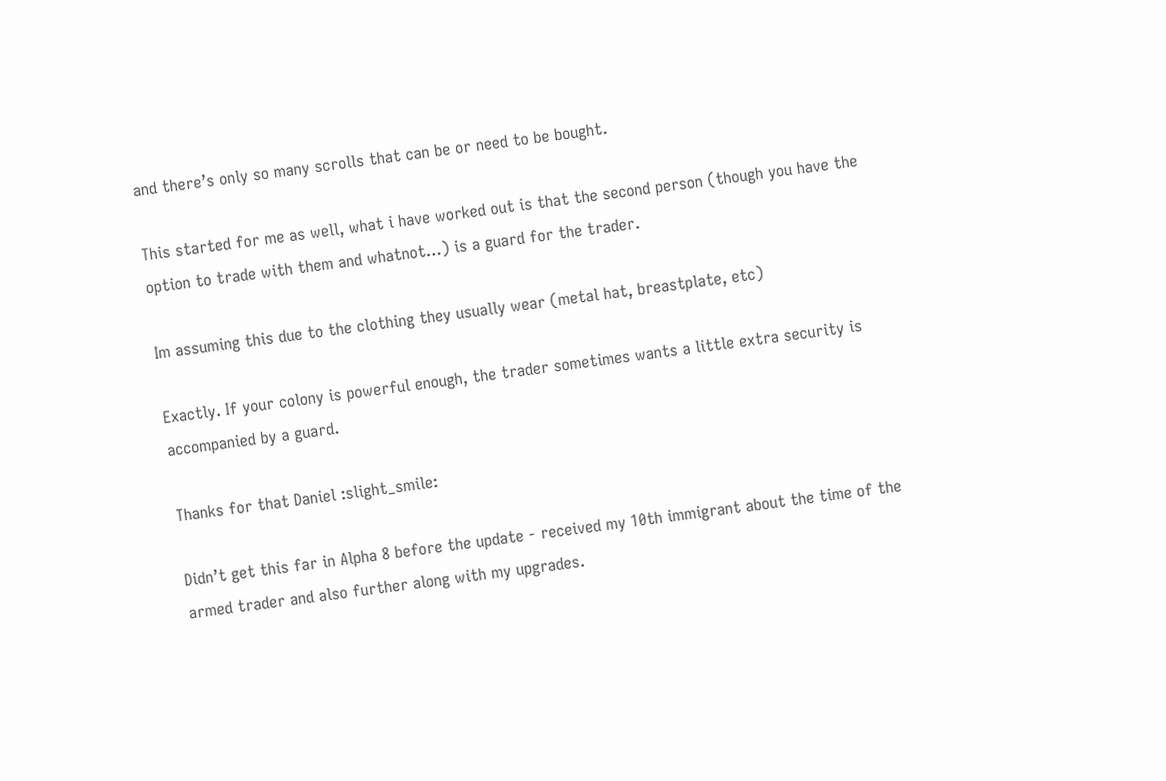and there’s only so many scrolls that can be or need to be bought.

This started for me as well, what i have worked out is that the second person (though you have the option to trade with them and whatnot…) is a guard for the trader.

Im assuming this due to the clothing they usually wear (metal hat, breastplate, etc)

Exactly. If your colony is powerful enough, the trader sometimes wants a little extra security is accompanied by a guard.

Thanks for that Daniel :slight_smile:

Didn’t get this far in Alpha 8 before the update - received my 10th immigrant about the time of the armed trader and also further along with my upgrades.